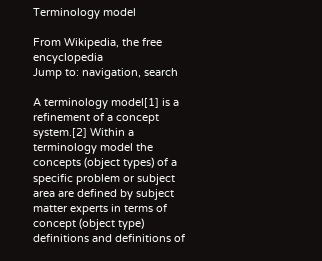Terminology model

From Wikipedia, the free encyclopedia
Jump to: navigation, search

A terminology model[1] is a refinement of a concept system.[2] Within a terminology model the concepts (object types) of a specific problem or subject area are defined by subject matter experts in terms of concept (object type) definitions and definitions of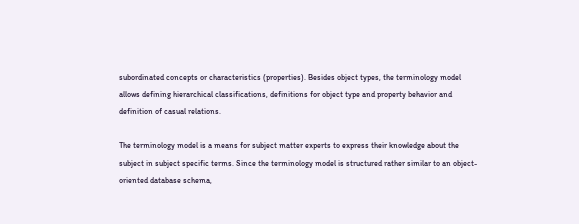subordinated concepts or characteristics (properties). Besides object types, the terminology model allows defining hierarchical classifications, definitions for object type and property behavior and definition of casual relations.

The terminology model is a means for subject matter experts to express their knowledge about the subject in subject specific terms. Since the terminology model is structured rather similar to an object-oriented database schema,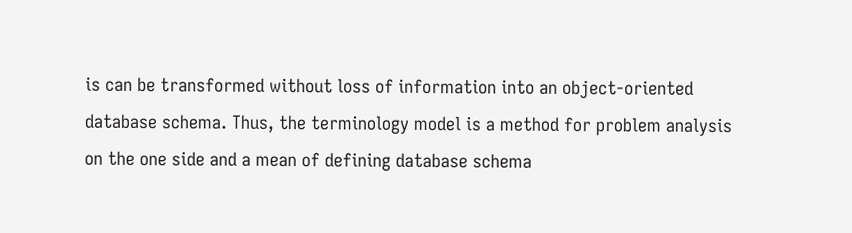is can be transformed without loss of information into an object-oriented database schema. Thus, the terminology model is a method for problem analysis on the one side and a mean of defining database schema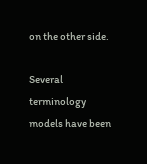on the other side.

Several terminology models have been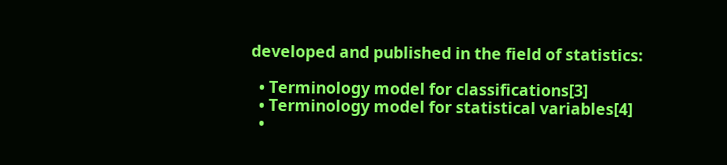developed and published in the field of statistics:

  • Terminology model for classifications[3]
  • Terminology model for statistical variables[4]
  •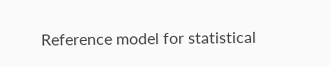Reference model for statistical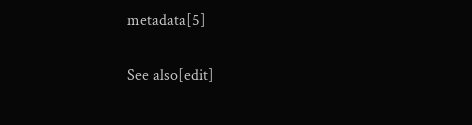metadata[5]

See also[edit]